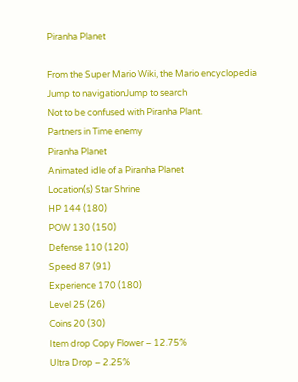Piranha Planet

From the Super Mario Wiki, the Mario encyclopedia
Jump to navigationJump to search
Not to be confused with Piranha Plant.
Partners in Time enemy
Piranha Planet
Animated idle of a Piranha Planet
Location(s) Star Shrine
HP 144 (180)
POW 130 (150)
Defense 110 (120)
Speed 87 (91)
Experience 170 (180)
Level 25 (26)
Coins 20 (30)
Item drop Copy Flower – 12.75%
Ultra Drop – 2.25%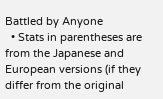Battled by Anyone
  • Stats in parentheses are from the Japanese and European versions (if they differ from the original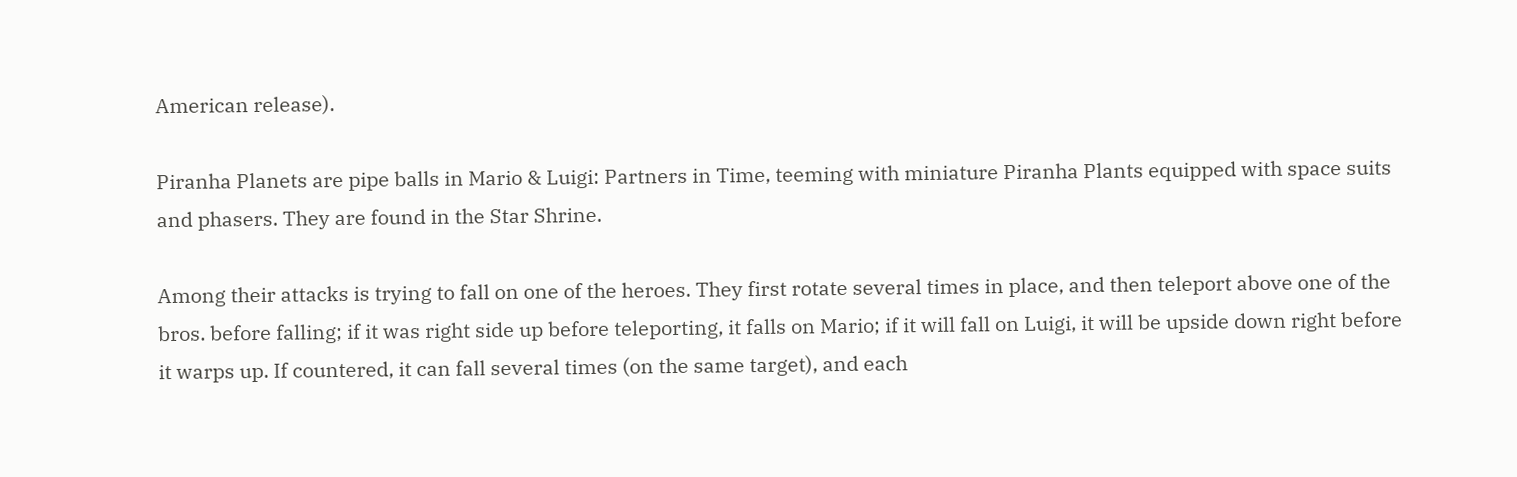American release).

Piranha Planets are pipe balls in Mario & Luigi: Partners in Time, teeming with miniature Piranha Plants equipped with space suits and phasers. They are found in the Star Shrine.

Among their attacks is trying to fall on one of the heroes. They first rotate several times in place, and then teleport above one of the bros. before falling; if it was right side up before teleporting, it falls on Mario; if it will fall on Luigi, it will be upside down right before it warps up. If countered, it can fall several times (on the same target), and each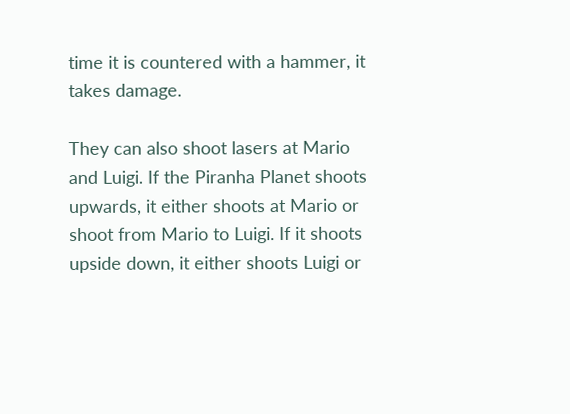time it is countered with a hammer, it takes damage.

They can also shoot lasers at Mario and Luigi. If the Piranha Planet shoots upwards, it either shoots at Mario or shoot from Mario to Luigi. If it shoots upside down, it either shoots Luigi or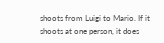shoots from Luigi to Mario. If it shoots at one person, it does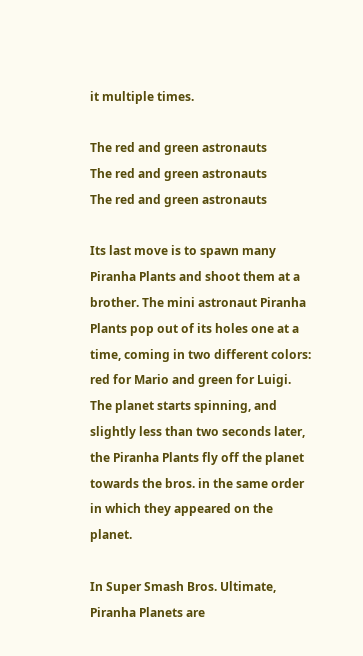it multiple times.

The red and green astronauts
The red and green astronauts
The red and green astronauts

Its last move is to spawn many Piranha Plants and shoot them at a brother. The mini astronaut Piranha Plants pop out of its holes one at a time, coming in two different colors: red for Mario and green for Luigi. The planet starts spinning, and slightly less than two seconds later, the Piranha Plants fly off the planet towards the bros. in the same order in which they appeared on the planet.

In Super Smash Bros. Ultimate, Piranha Planets are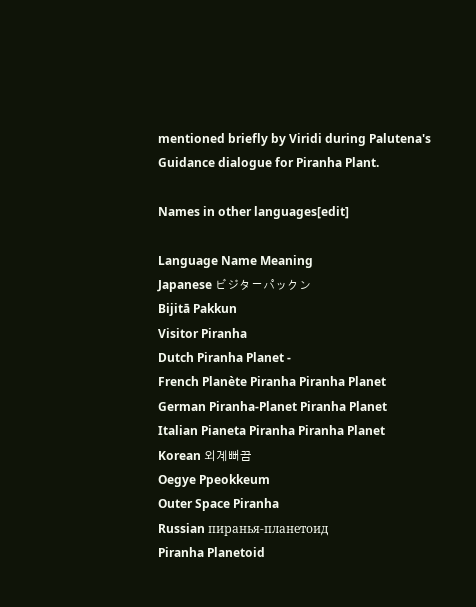mentioned briefly by Viridi during Palutena's Guidance dialogue for Piranha Plant.

Names in other languages[edit]

Language Name Meaning
Japanese ビジターパックン
Bijitā Pakkun
Visitor Piranha
Dutch Piranha Planet -
French Planète Piranha Piranha Planet
German Piranha-Planet Piranha Planet
Italian Pianeta Piranha Piranha Planet
Korean 외계뻐끔
Oegye Ppeokkeum
Outer Space Piranha
Russian пиранья-планетоид
Piranha Planetoid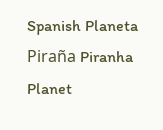Spanish Planeta Piraña Piranha Planet